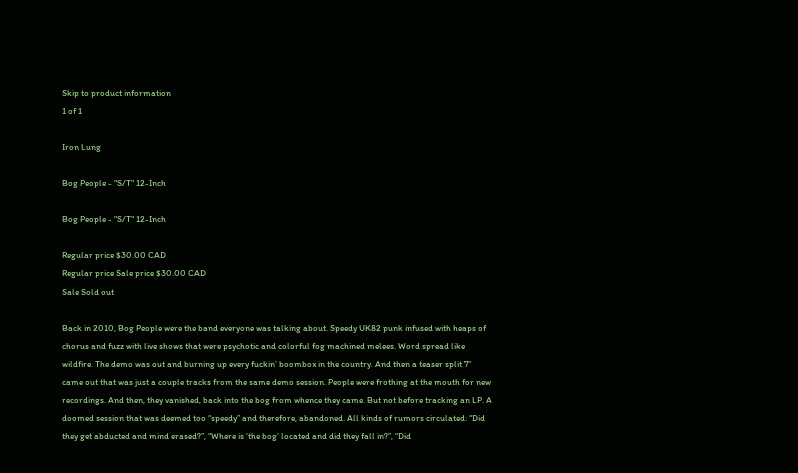Skip to product information
1 of 1

Iron Lung

Bog People - "S/T" 12-Inch

Bog People - "S/T" 12-Inch

Regular price $30.00 CAD
Regular price Sale price $30.00 CAD
Sale Sold out

Back in 2010, Bog People were the band everyone was talking about. Speedy UK82 punk infused with heaps of chorus and fuzz with live shows that were psychotic and colorful fog machined melees. Word spread like wildfire. The demo was out and burning up every fuckin’ boombox in the country. And then a teaser split 7” came out that was just a couple tracks from the same demo session. People were frothing at the mouth for new recordings. And then, they vanished, back into the bog from whence they came. But not before tracking an LP. A doomed session that was deemed too “speedy” and therefore, abandoned. All kinds of rumors circulated: “Did they get abducted and mind erased?”, “Where is ‘the bog’ located and did they fall in?”, “Did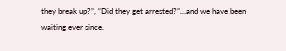they break up?”, “Did they get arrested?”…and we have been waiting ever since.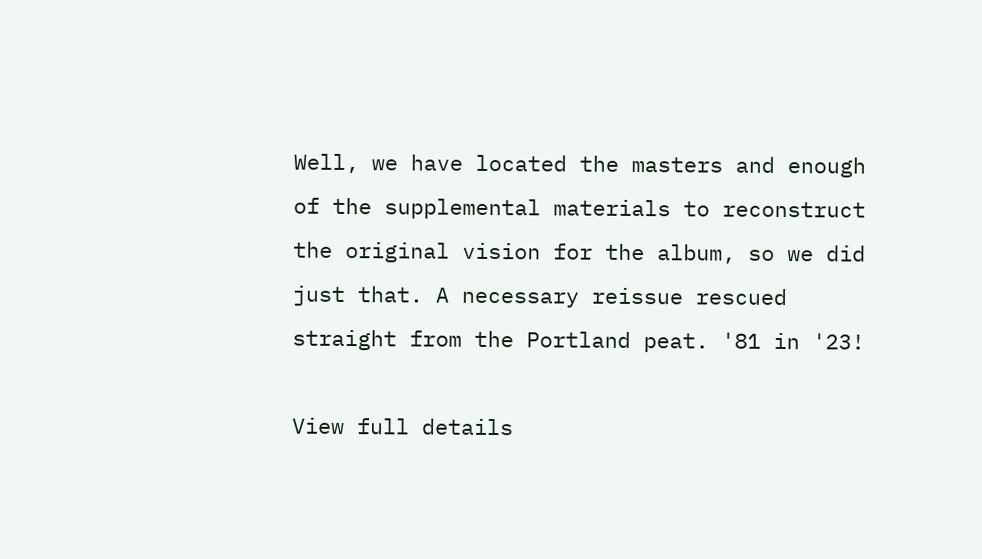Well, we have located the masters and enough of the supplemental materials to reconstruct the original vision for the album, so we did just that. A necessary reissue rescued straight from the Portland peat. '81 in '23!

View full details